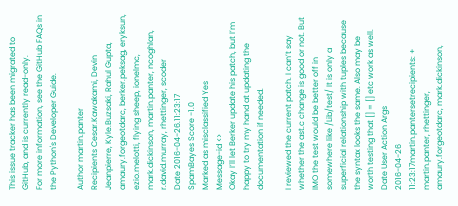This issue tracker has been migrated to GitHub, and is currently read-only.
For more information, see the GitHub FAQs in the Python's Developer Guide.

Author martin.panter
Recipients Cesar.Kawakami, Devin Jeanpierre, Kyle.Buzsaki, Rahul Gupta, amaury.forgeotdarc, berker.peksag, eryksun, ezio.melotti, flying sheep, ionelmc, mark.dickinson, martin.panter, ncoghlan, r.david.murray, rhettinger, scoder
Date 2016-04-26.11:23:17
SpamBayes Score -1.0
Marked as misclassified Yes
Message-id <>
Okay I’ll let Berker update his patch, but I’m happy to try my hand at updating the documentation if needed.

I reviewed the current patch. I can’t say whether the ast.c change is good or not. But IMO the test would be better off in somewhere like /Lib/test/ It is only a superficial relationship with tuples because the syntax looks the same. Also may be worth testing that [] = [] etc work as well.
Date User Action Args
2016-04-26 11:23:17martin.pantersetrecipients: + martin.panter, rhettinger, amaury.forgeotdarc, mark.dickinson,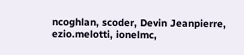ncoghlan, scoder, Devin Jeanpierre, ezio.melotti, ionelmc,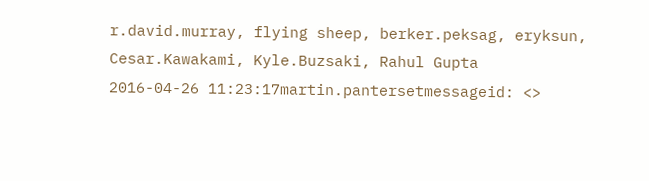r.david.murray, flying sheep, berker.peksag, eryksun, Cesar.Kawakami, Kyle.Buzsaki, Rahul Gupta
2016-04-26 11:23:17martin.pantersetmessageid: <>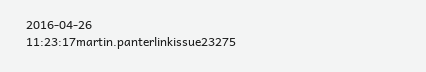2016-04-26 11:23:17martin.panterlinkissue23275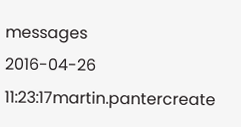messages
2016-04-26 11:23:17martin.pantercreate